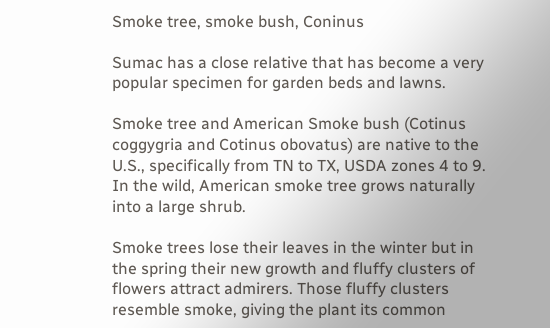Smoke tree, smoke bush, Coninus

Sumac has a close relative that has become a very popular specimen for garden beds and lawns.

Smoke tree and American Smoke bush (Cotinus coggygria and Cotinus obovatus) are native to the U.S., specifically from TN to TX, USDA zones 4 to 9. In the wild, American smoke tree grows naturally into a large shrub.

Smoke trees lose their leaves in the winter but in the spring their new growth and fluffy clusters of flowers attract admirers. Those fluffy clusters resemble smoke, giving the plant its common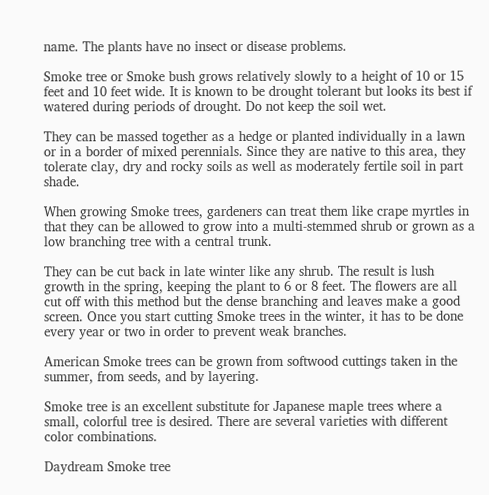name. The plants have no insect or disease problems.

Smoke tree or Smoke bush grows relatively slowly to a height of 10 or 15 feet and 10 feet wide. It is known to be drought tolerant but looks its best if watered during periods of drought. Do not keep the soil wet.

They can be massed together as a hedge or planted individually in a lawn or in a border of mixed perennials. Since they are native to this area, they tolerate clay, dry and rocky soils as well as moderately fertile soil in part shade.

When growing Smoke trees, gardeners can treat them like crape myrtles in that they can be allowed to grow into a multi-stemmed shrub or grown as a low branching tree with a central trunk.

They can be cut back in late winter like any shrub. The result is lush growth in the spring, keeping the plant to 6 or 8 feet. The flowers are all cut off with this method but the dense branching and leaves make a good screen. Once you start cutting Smoke trees in the winter, it has to be done every year or two in order to prevent weak branches.

American Smoke trees can be grown from softwood cuttings taken in the summer, from seeds, and by layering.

Smoke tree is an excellent substitute for Japanese maple trees where a small, colorful tree is desired. There are several varieties with different color combinations.

Daydream Smoke tree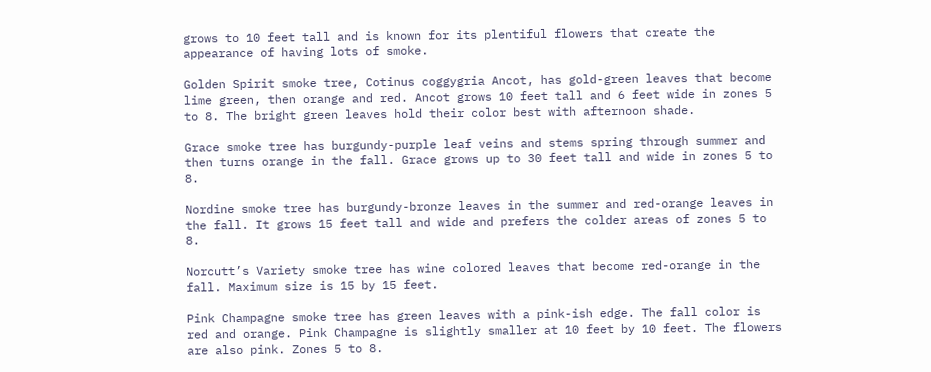grows to 10 feet tall and is known for its plentiful flowers that create the appearance of having lots of smoke.

Golden Spirit smoke tree, Cotinus coggygria Ancot, has gold-green leaves that become lime green, then orange and red. Ancot grows 10 feet tall and 6 feet wide in zones 5 to 8. The bright green leaves hold their color best with afternoon shade.

Grace smoke tree has burgundy-purple leaf veins and stems spring through summer and then turns orange in the fall. Grace grows up to 30 feet tall and wide in zones 5 to 8.

Nordine smoke tree has burgundy-bronze leaves in the summer and red-orange leaves in the fall. It grows 15 feet tall and wide and prefers the colder areas of zones 5 to 8.

Norcutt’s Variety smoke tree has wine colored leaves that become red-orange in the fall. Maximum size is 15 by 15 feet.

Pink Champagne smoke tree has green leaves with a pink-ish edge. The fall color is red and orange. Pink Champagne is slightly smaller at 10 feet by 10 feet. The flowers are also pink. Zones 5 to 8.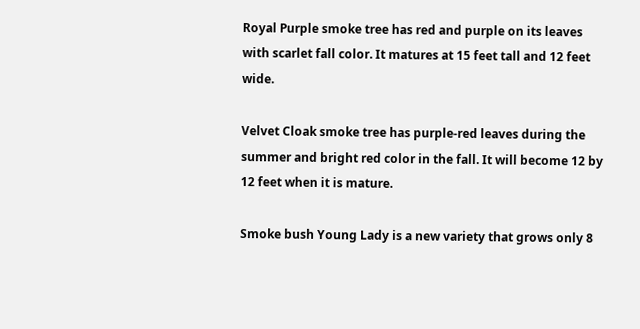Royal Purple smoke tree has red and purple on its leaves with scarlet fall color. It matures at 15 feet tall and 12 feet wide.

Velvet Cloak smoke tree has purple-red leaves during the summer and bright red color in the fall. It will become 12 by 12 feet when it is mature.

Smoke bush Young Lady is a new variety that grows only 8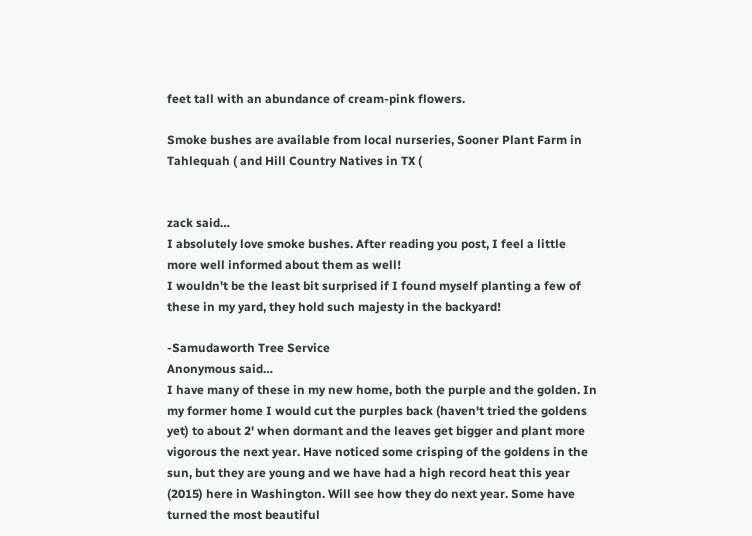feet tall with an abundance of cream-pink flowers.

Smoke bushes are available from local nurseries, Sooner Plant Farm in Tahlequah ( and Hill Country Natives in TX (


zack said…
I absolutely love smoke bushes. After reading you post, I feel a little more well informed about them as well!
I wouldn't be the least bit surprised if I found myself planting a few of these in my yard, they hold such majesty in the backyard!

-Samudaworth Tree Service
Anonymous said…
I have many of these in my new home, both the purple and the golden. In my former home I would cut the purples back (haven't tried the goldens yet) to about 2' when dormant and the leaves get bigger and plant more vigorous the next year. Have noticed some crisping of the goldens in the sun, but they are young and we have had a high record heat this year (2015) here in Washington. Will see how they do next year. Some have turned the most beautiful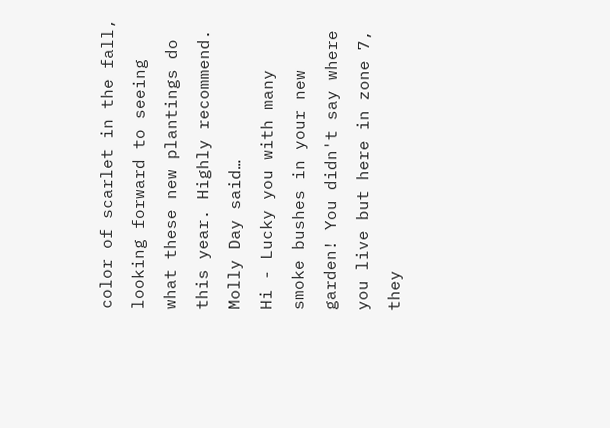color of scarlet in the fall, looking forward to seeing what these new plantings do this year. Highly recommend.
Molly Day said…
Hi - Lucky you with many smoke bushes in your new garden! You didn't say where you live but here in zone 7, they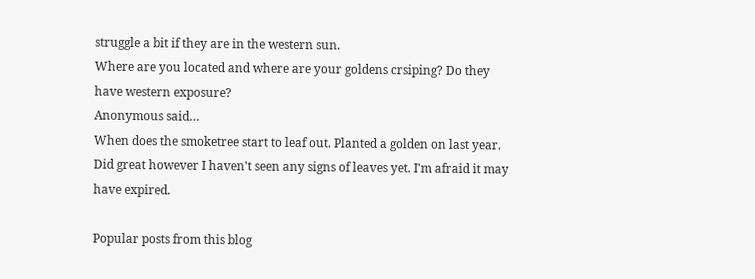struggle a bit if they are in the western sun.
Where are you located and where are your goldens crsiping? Do they have western exposure?
Anonymous said…
When does the smoketree start to leaf out. Planted a golden on last year. Did great however I haven't seen any signs of leaves yet. I'm afraid it may have expired.

Popular posts from this blog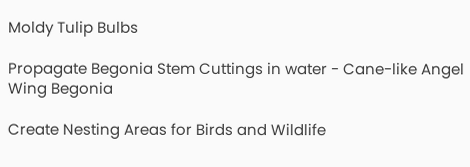Moldy Tulip Bulbs

Propagate Begonia Stem Cuttings in water - Cane-like Angel Wing Begonia

Create Nesting Areas for Birds and Wildlife